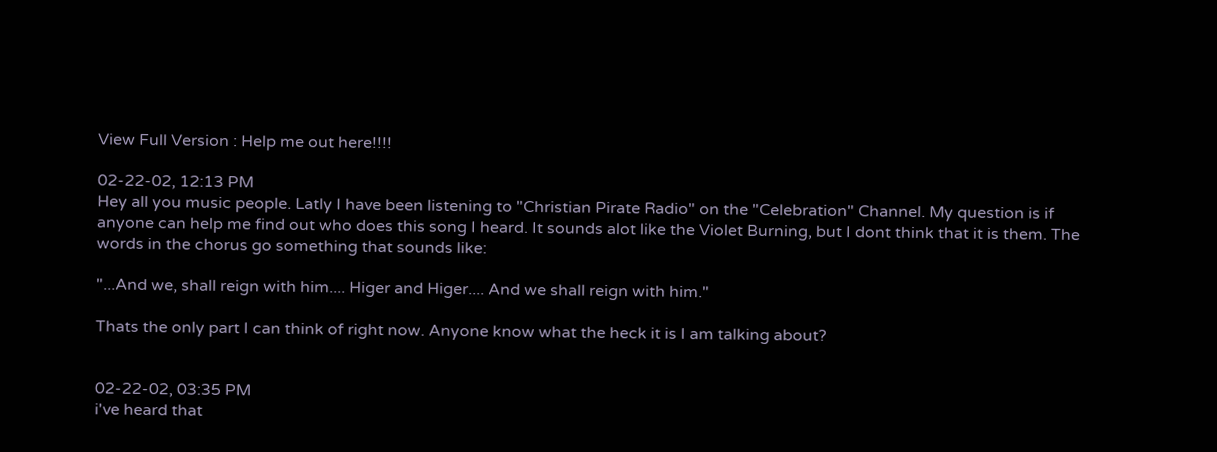View Full Version : Help me out here!!!!

02-22-02, 12:13 PM
Hey all you music people. Latly I have been listening to "Christian Pirate Radio" on the "Celebration" Channel. My question is if anyone can help me find out who does this song I heard. It sounds alot like the Violet Burning, but I dont think that it is them. The words in the chorus go something that sounds like:

"...And we, shall reign with him.... Higer and Higer.... And we shall reign with him."

Thats the only part I can think of right now. Anyone know what the heck it is I am talking about?


02-22-02, 03:35 PM
i've heard that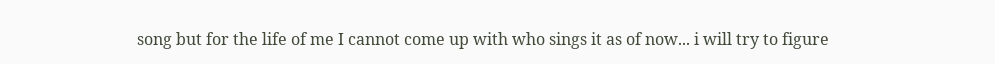song but for the life of me I cannot come up with who sings it as of now... i will try to figure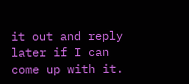it out and reply later if I can come up with it.